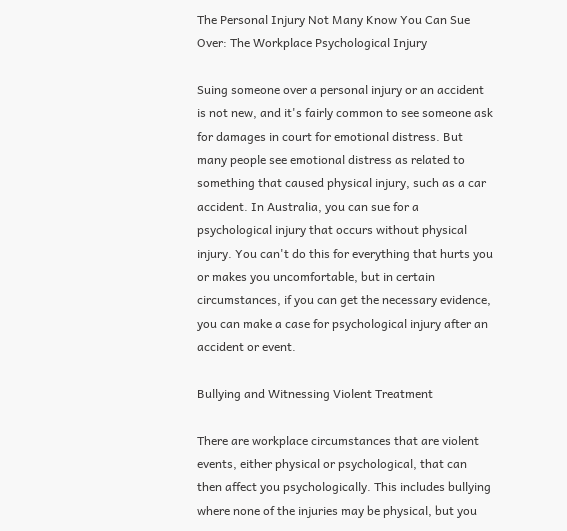The Personal Injury Not Many Know You Can Sue Over: The Workplace Psychological Injury

Suing someone over a personal injury or an accident is not new, and it's fairly common to see someone ask for damages in court for emotional distress. But many people see emotional distress as related to something that caused physical injury, such as a car accident. In Australia, you can sue for a psychological injury that occurs without physical injury. You can't do this for everything that hurts you or makes you uncomfortable, but in certain circumstances, if you can get the necessary evidence, you can make a case for psychological injury after an accident or event.

Bullying and Witnessing Violent Treatment

There are workplace circumstances that are violent events, either physical or psychological, that can then affect you psychologically. This includes bullying where none of the injuries may be physical, but you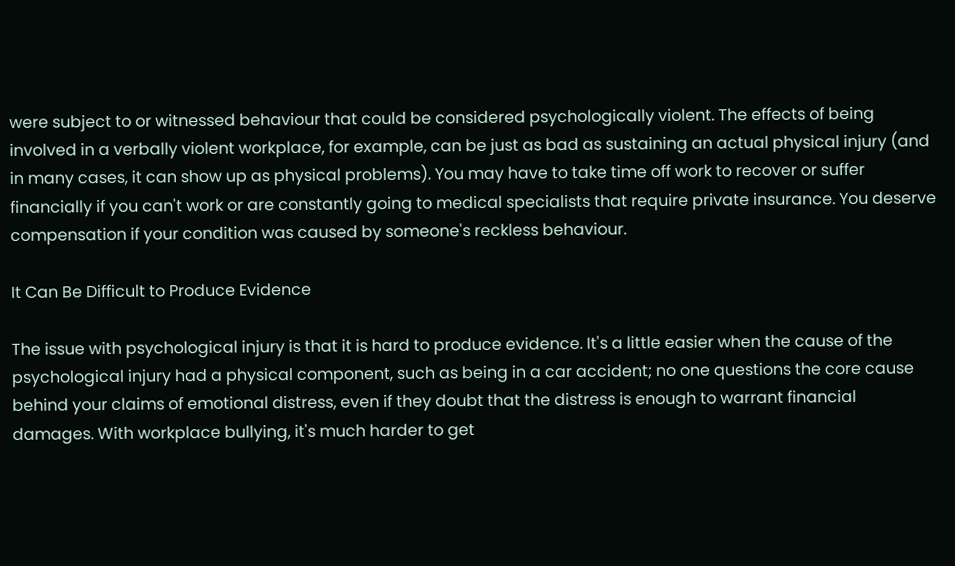were subject to or witnessed behaviour that could be considered psychologically violent. The effects of being involved in a verbally violent workplace, for example, can be just as bad as sustaining an actual physical injury (and in many cases, it can show up as physical problems). You may have to take time off work to recover or suffer financially if you can't work or are constantly going to medical specialists that require private insurance. You deserve compensation if your condition was caused by someone's reckless behaviour.

It Can Be Difficult to Produce Evidence

The issue with psychological injury is that it is hard to produce evidence. It's a little easier when the cause of the psychological injury had a physical component, such as being in a car accident; no one questions the core cause behind your claims of emotional distress, even if they doubt that the distress is enough to warrant financial damages. With workplace bullying, it's much harder to get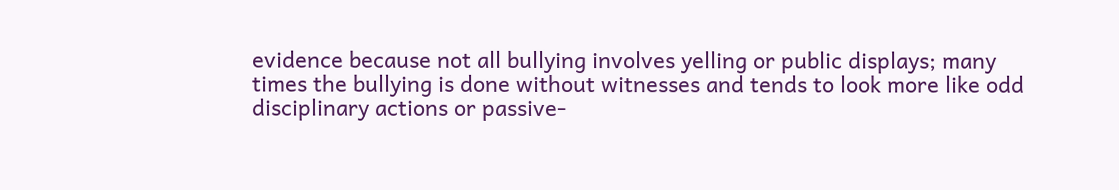evidence because not all bullying involves yelling or public displays; many times the bullying is done without witnesses and tends to look more like odd disciplinary actions or passive-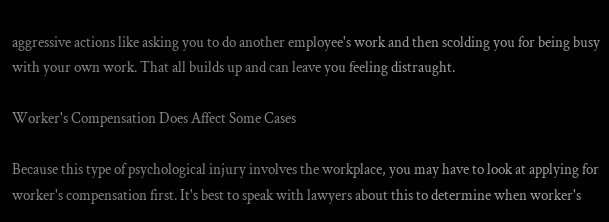aggressive actions like asking you to do another employee's work and then scolding you for being busy with your own work. That all builds up and can leave you feeling distraught.

Worker's Compensation Does Affect Some Cases

Because this type of psychological injury involves the workplace, you may have to look at applying for worker's compensation first. It's best to speak with lawyers about this to determine when worker's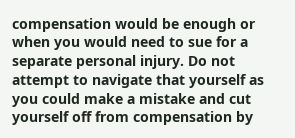compensation would be enough or when you would need to sue for a separate personal injury. Do not attempt to navigate that yourself as you could make a mistake and cut yourself off from compensation by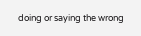doing or saying the wrong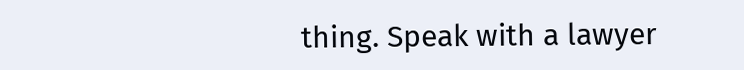thing. Speak with a lawyer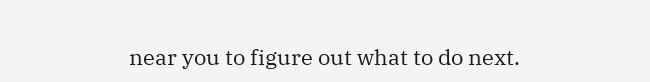near you to figure out what to do next.